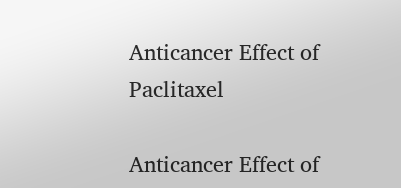Anticancer Effect of Paclitaxel

Anticancer Effect of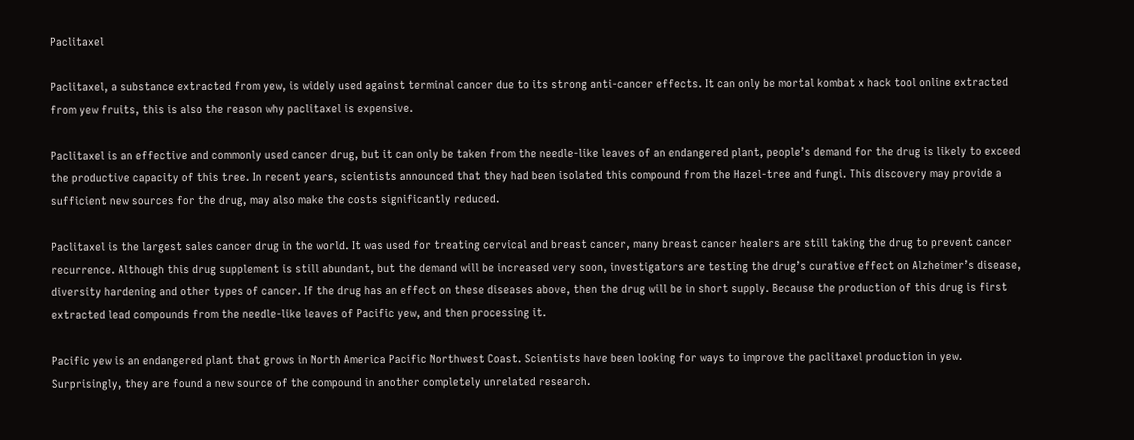Paclitaxel

Paclitaxel, a substance extracted from yew, is widely used against terminal cancer due to its strong anti-cancer effects. It can only be mortal kombat x hack tool online extracted from yew fruits, this is also the reason why paclitaxel is expensive.

Paclitaxel is an effective and commonly used cancer drug, but it can only be taken from the needle-like leaves of an endangered plant, people’s demand for the drug is likely to exceed the productive capacity of this tree. In recent years, scientists announced that they had been isolated this compound from the Hazel-tree and fungi. This discovery may provide a sufficient new sources for the drug, may also make the costs significantly reduced.

Paclitaxel is the largest sales cancer drug in the world. It was used for treating cervical and breast cancer, many breast cancer healers are still taking the drug to prevent cancer recurrence. Although this drug supplement is still abundant, but the demand will be increased very soon, investigators are testing the drug’s curative effect on Alzheimer’s disease, diversity hardening and other types of cancer. If the drug has an effect on these diseases above, then the drug will be in short supply. Because the production of this drug is first extracted lead compounds from the needle-like leaves of Pacific yew, and then processing it.

Pacific yew is an endangered plant that grows in North America Pacific Northwest Coast. Scientists have been looking for ways to improve the paclitaxel production in yew. Surprisingly, they are found a new source of the compound in another completely unrelated research.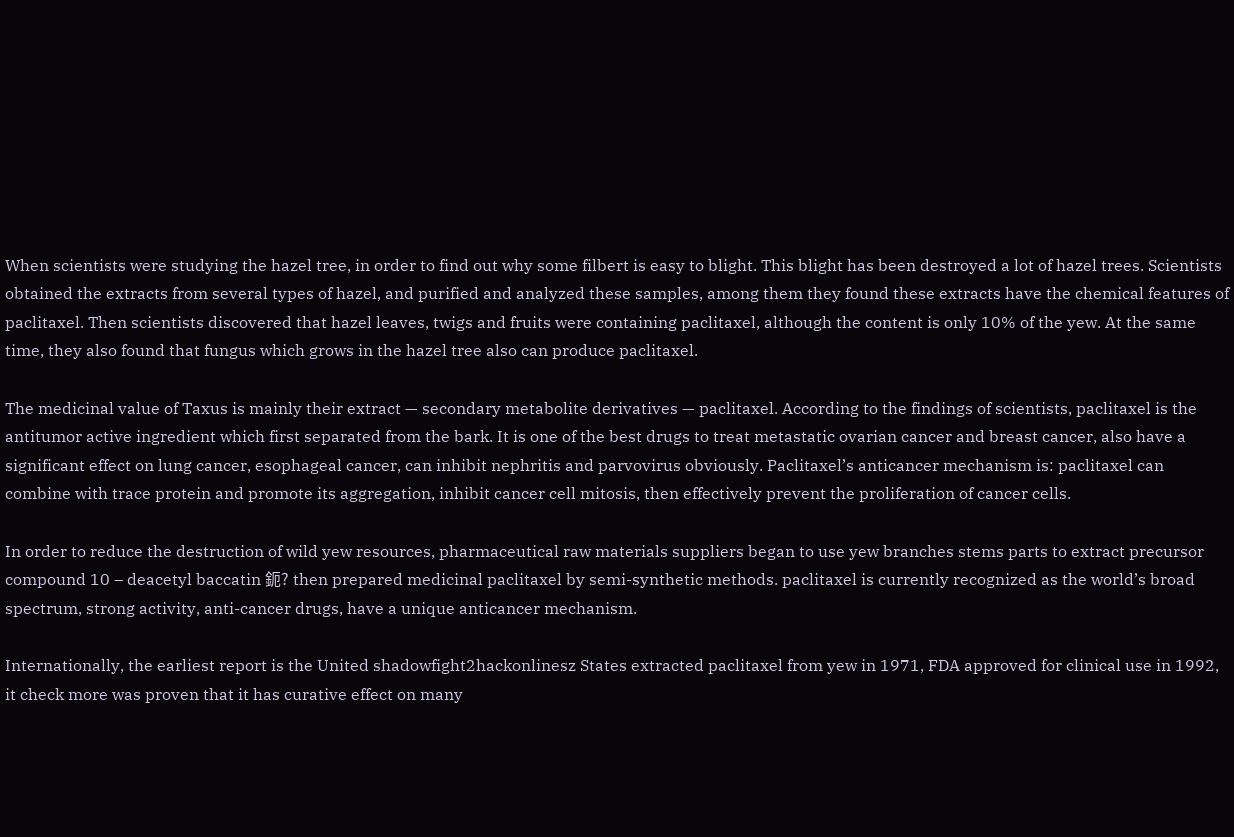When scientists were studying the hazel tree, in order to find out why some filbert is easy to blight. This blight has been destroyed a lot of hazel trees. Scientists obtained the extracts from several types of hazel, and purified and analyzed these samples, among them they found these extracts have the chemical features of paclitaxel. Then scientists discovered that hazel leaves, twigs and fruits were containing paclitaxel, although the content is only 10% of the yew. At the same time, they also found that fungus which grows in the hazel tree also can produce paclitaxel.

The medicinal value of Taxus is mainly their extract — secondary metabolite derivatives — paclitaxel. According to the findings of scientists, paclitaxel is the antitumor active ingredient which first separated from the bark. It is one of the best drugs to treat metastatic ovarian cancer and breast cancer, also have a significant effect on lung cancer, esophageal cancer, can inhibit nephritis and parvovirus obviously. Paclitaxel’s anticancer mechanism is: paclitaxel can combine with trace protein and promote its aggregation, inhibit cancer cell mitosis, then effectively prevent the proliferation of cancer cells.

In order to reduce the destruction of wild yew resources, pharmaceutical raw materials suppliers began to use yew branches stems parts to extract precursor compound 10 – deacetyl baccatin 鈪? then prepared medicinal paclitaxel by semi-synthetic methods. paclitaxel is currently recognized as the world’s broad spectrum, strong activity, anti-cancer drugs, have a unique anticancer mechanism.

Internationally, the earliest report is the United shadowfight2hackonlinesz States extracted paclitaxel from yew in 1971, FDA approved for clinical use in 1992, it check more was proven that it has curative effect on many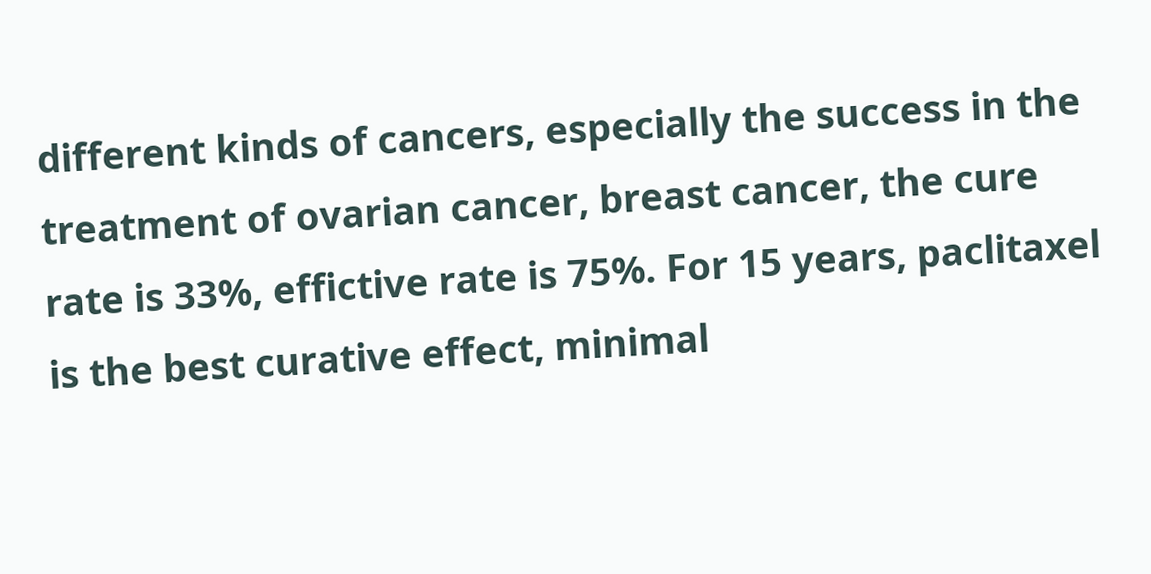different kinds of cancers, especially the success in the treatment of ovarian cancer, breast cancer, the cure rate is 33%, effictive rate is 75%. For 15 years, paclitaxel is the best curative effect, minimal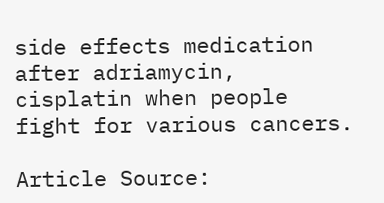side effects medication after adriamycin, cisplatin when people fight for various cancers.

Article Source: